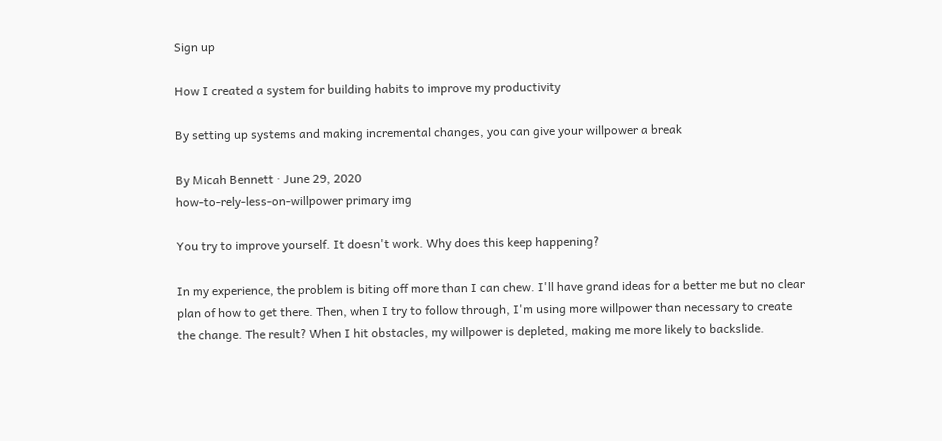Sign up

How I created a system for building habits to improve my productivity

By setting up systems and making incremental changes, you can give your willpower a break

By Micah Bennett · June 29, 2020
how-to-rely-less-on-willpower primary img

You try to improve yourself. It doesn't work. Why does this keep happening?

In my experience, the problem is biting off more than I can chew. I'll have grand ideas for a better me but no clear plan of how to get there. Then, when I try to follow through, I'm using more willpower than necessary to create the change. The result? When I hit obstacles, my willpower is depleted, making me more likely to backslide.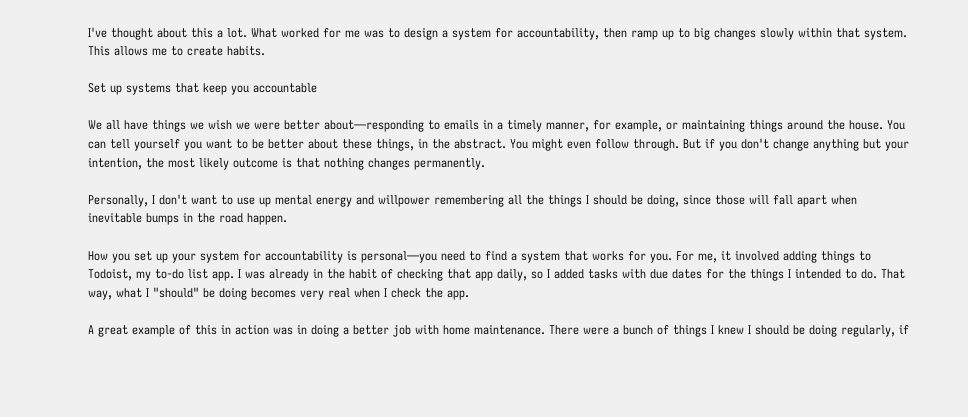I've thought about this a lot. What worked for me was to design a system for accountability, then ramp up to big changes slowly within that system. This allows me to create habits.

Set up systems that keep you accountable

We all have things we wish we were better about—responding to emails in a timely manner, for example, or maintaining things around the house. You can tell yourself you want to be better about these things, in the abstract. You might even follow through. But if you don't change anything but your intention, the most likely outcome is that nothing changes permanently.

Personally, I don't want to use up mental energy and willpower remembering all the things I should be doing, since those will fall apart when inevitable bumps in the road happen.

How you set up your system for accountability is personal—you need to find a system that works for you. For me, it involved adding things to Todoist, my to-do list app. I was already in the habit of checking that app daily, so I added tasks with due dates for the things I intended to do. That way, what I "should" be doing becomes very real when I check the app.

A great example of this in action was in doing a better job with home maintenance. There were a bunch of things I knew I should be doing regularly, if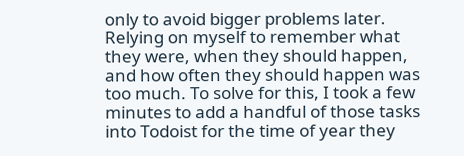only to avoid bigger problems later. Relying on myself to remember what they were, when they should happen, and how often they should happen was too much. To solve for this, I took a few minutes to add a handful of those tasks into Todoist for the time of year they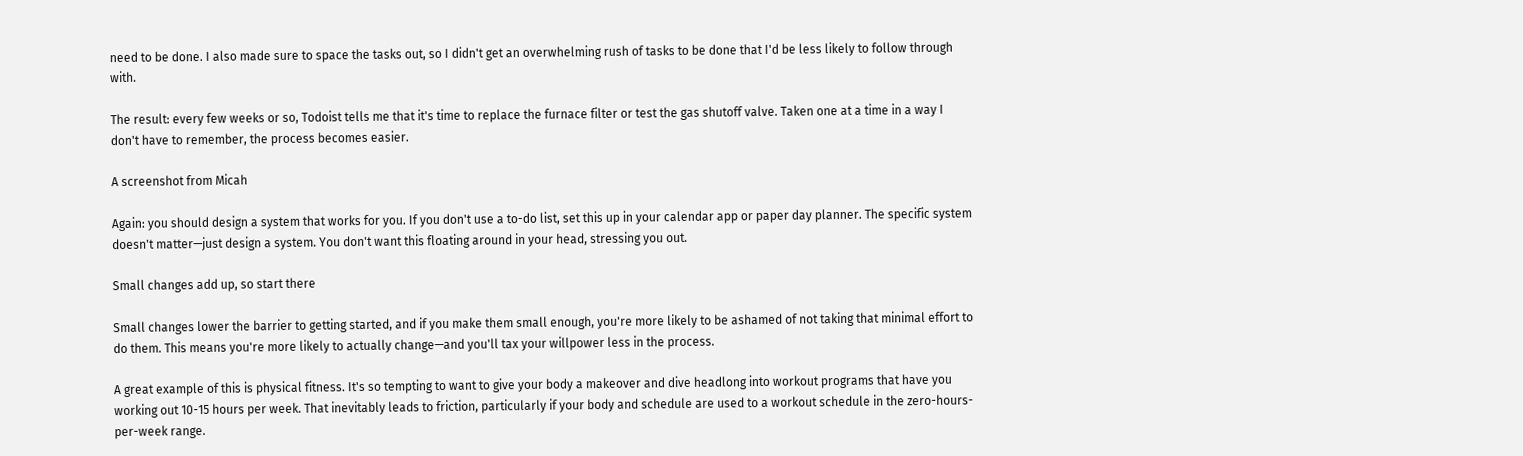need to be done. I also made sure to space the tasks out, so I didn't get an overwhelming rush of tasks to be done that I'd be less likely to follow through with.

The result: every few weeks or so, Todoist tells me that it's time to replace the furnace filter or test the gas shutoff valve. Taken one at a time in a way I don't have to remember, the process becomes easier.

A screenshot from Micah

Again: you should design a system that works for you. If you don't use a to-do list, set this up in your calendar app or paper day planner. The specific system doesn't matter—just design a system. You don't want this floating around in your head, stressing you out.

Small changes add up, so start there

Small changes lower the barrier to getting started, and if you make them small enough, you're more likely to be ashamed of not taking that minimal effort to do them. This means you're more likely to actually change—and you'll tax your willpower less in the process.

A great example of this is physical fitness. It's so tempting to want to give your body a makeover and dive headlong into workout programs that have you working out 10-15 hours per week. That inevitably leads to friction, particularly if your body and schedule are used to a workout schedule in the zero-hours-per-week range.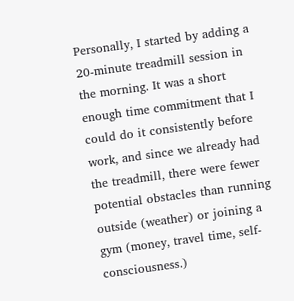Personally, I started by adding a 20-minute treadmill session in the morning. It was a short enough time commitment that I could do it consistently before work, and since we already had the treadmill, there were fewer potential obstacles than running outside (weather) or joining a gym (money, travel time, self-consciousness.)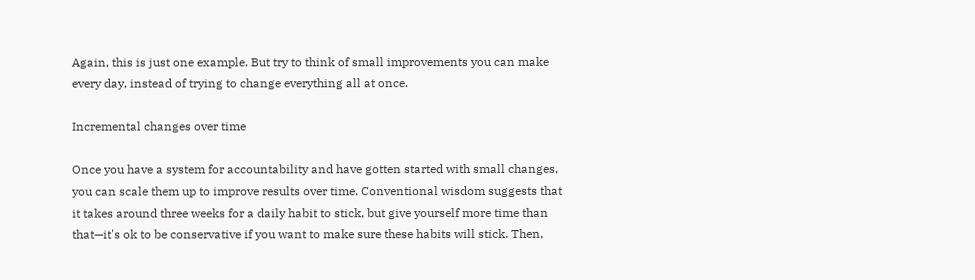Again, this is just one example. But try to think of small improvements you can make every day, instead of trying to change everything all at once.

Incremental changes over time

Once you have a system for accountability and have gotten started with small changes, you can scale them up to improve results over time. Conventional wisdom suggests that it takes around three weeks for a daily habit to stick, but give yourself more time than that—it's ok to be conservative if you want to make sure these habits will stick. Then,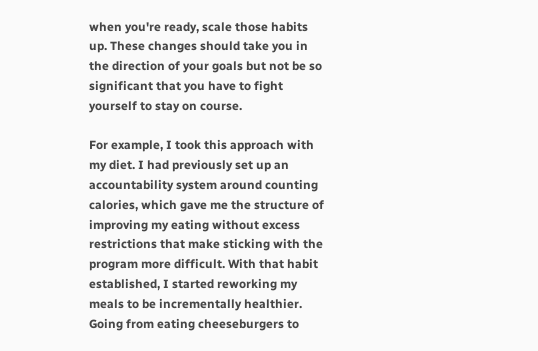when you're ready, scale those habits up. These changes should take you in the direction of your goals but not be so significant that you have to fight yourself to stay on course.

For example, I took this approach with my diet. I had previously set up an accountability system around counting calories, which gave me the structure of improving my eating without excess restrictions that make sticking with the program more difficult. With that habit established, I started reworking my meals to be incrementally healthier. Going from eating cheeseburgers to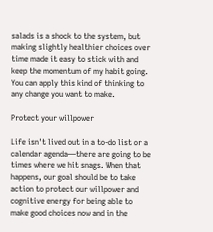salads is a shock to the system, but making slightly healthier choices over time made it easy to stick with and keep the momentum of my habit going. You can apply this kind of thinking to any change you want to make.

Protect your willpower

Life isn't lived out in a to-do list or a calendar agenda—there are going to be times where we hit snags. When that happens, our goal should be to take action to protect our willpower and cognitive energy for being able to make good choices now and in the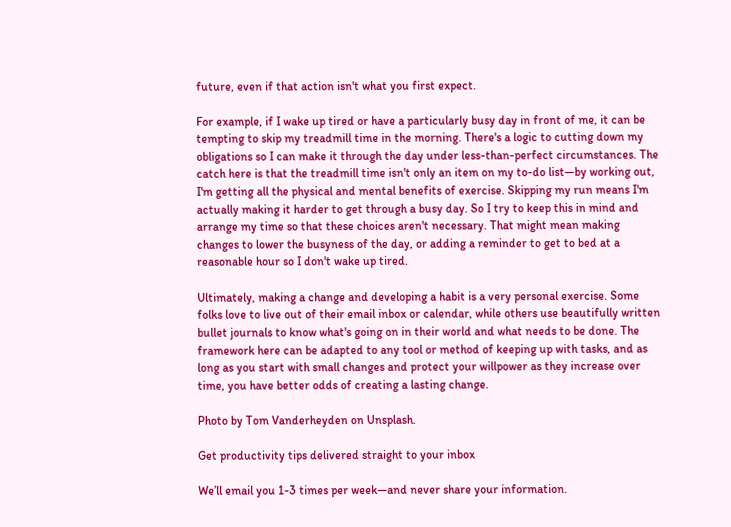future, even if that action isn't what you first expect.

For example, if I wake up tired or have a particularly busy day in front of me, it can be tempting to skip my treadmill time in the morning. There's a logic to cutting down my obligations so I can make it through the day under less-than-perfect circumstances. The catch here is that the treadmill time isn't only an item on my to-do list—by working out, I'm getting all the physical and mental benefits of exercise. Skipping my run means I'm actually making it harder to get through a busy day. So I try to keep this in mind and arrange my time so that these choices aren't necessary. That might mean making changes to lower the busyness of the day, or adding a reminder to get to bed at a reasonable hour so I don't wake up tired.

Ultimately, making a change and developing a habit is a very personal exercise. Some folks love to live out of their email inbox or calendar, while others use beautifully written bullet journals to know what's going on in their world and what needs to be done. The framework here can be adapted to any tool or method of keeping up with tasks, and as long as you start with small changes and protect your willpower as they increase over time, you have better odds of creating a lasting change.

Photo by Tom Vanderheyden on Unsplash.

Get productivity tips delivered straight to your inbox

We’ll email you 1-3 times per week—and never share your information.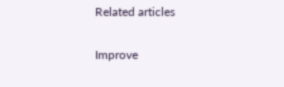Related articles

Improve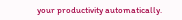your productivity automatically.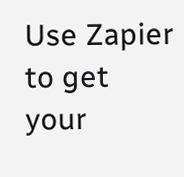Use Zapier to get your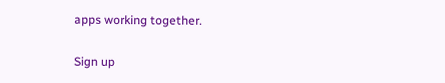apps working together.

Sign up